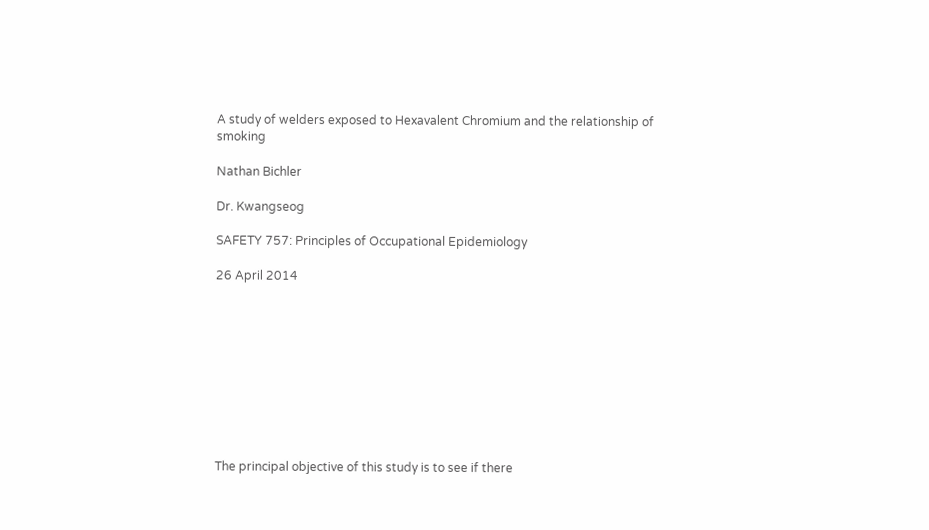A study of welders exposed to Hexavalent Chromium and the relationship of smoking

Nathan Bichler

Dr. Kwangseog

SAFETY 757: Principles of Occupational Epidemiology

26 April 2014










The principal objective of this study is to see if there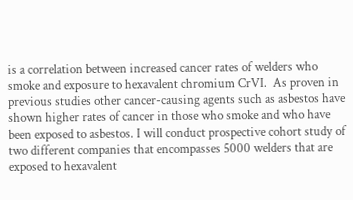is a correlation between increased cancer rates of welders who smoke and exposure to hexavalent chromium CrVI.  As proven in previous studies other cancer-causing agents such as asbestos have shown higher rates of cancer in those who smoke and who have been exposed to asbestos. I will conduct prospective cohort study of two different companies that encompasses 5000 welders that are exposed to hexavalent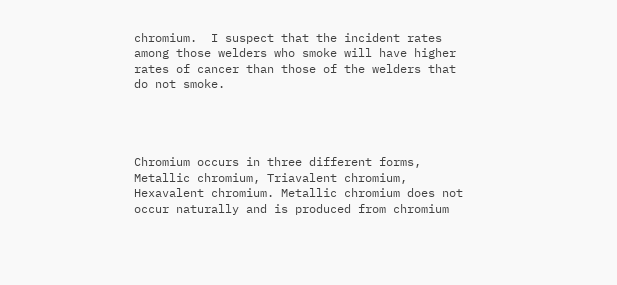chromium.  I suspect that the incident rates among those welders who smoke will have higher rates of cancer than those of the welders that do not smoke.




Chromium occurs in three different forms, Metallic chromium, Triavalent chromium, Hexavalent chromium. Metallic chromium does not occur naturally and is produced from chromium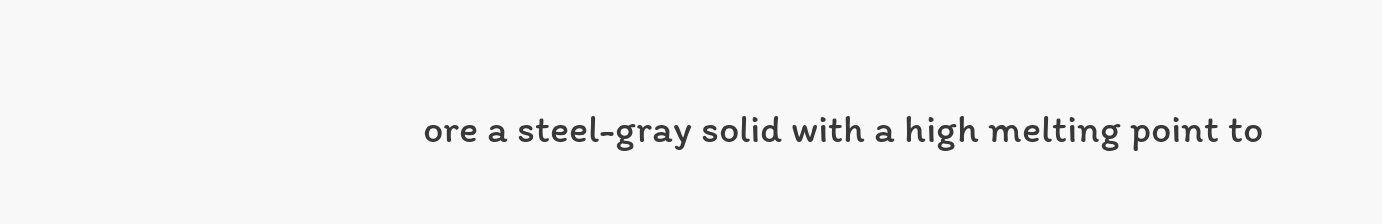ore a steel-gray solid with a high melting point to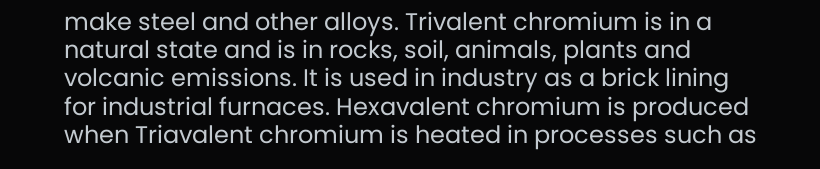make steel and other alloys. Trivalent chromium is in a natural state and is in rocks, soil, animals, plants and volcanic emissions. It is used in industry as a brick lining for industrial furnaces. Hexavalent chromium is produced when Triavalent chromium is heated in processes such as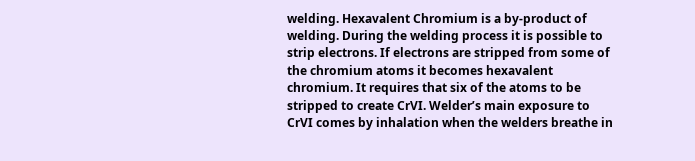welding. Hexavalent Chromium is a by-product of welding. During the welding process it is possible to strip electrons. If electrons are stripped from some of the chromium atoms it becomes hexavalent chromium. It requires that six of the atoms to be stripped to create CrVI. Welder’s main exposure to CrVI comes by inhalation when the welders breathe in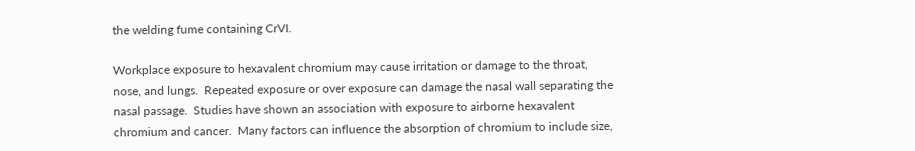the welding fume containing CrVI.

Workplace exposure to hexavalent chromium may cause irritation or damage to the throat, nose, and lungs.  Repeated exposure or over exposure can damage the nasal wall separating the nasal passage.  Studies have shown an association with exposure to airborne hexavalent chromium and cancer.  Many factors can influence the absorption of chromium to include size,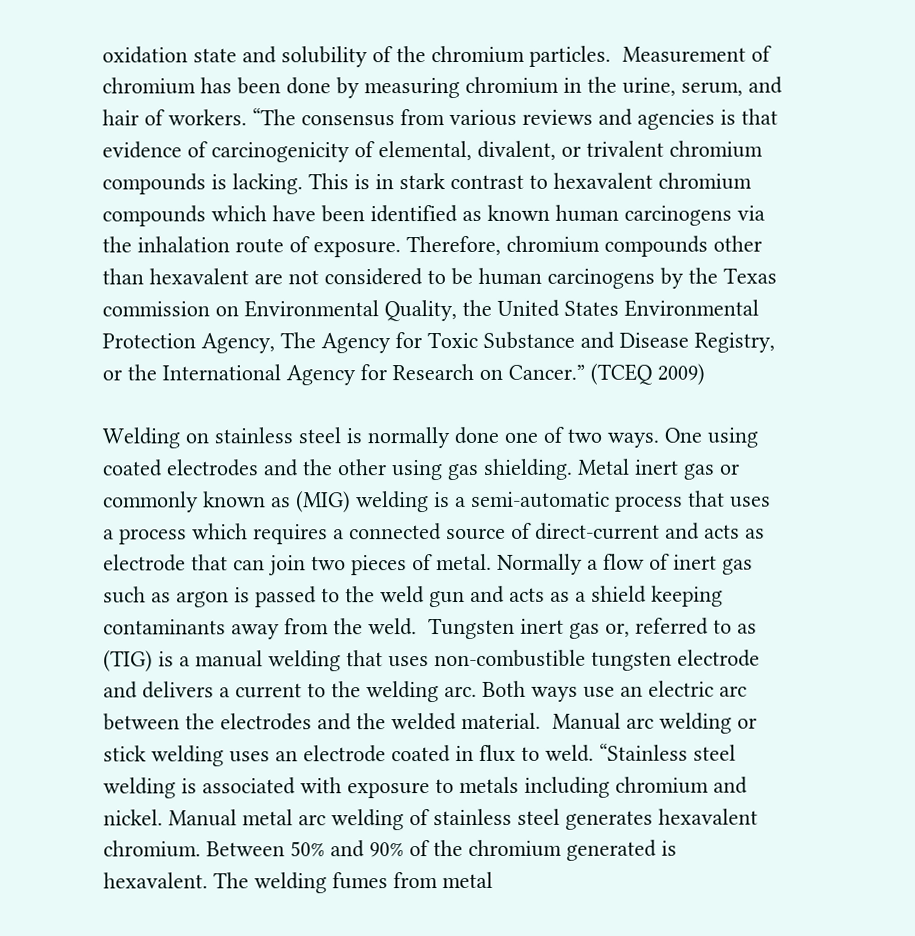oxidation state and solubility of the chromium particles.  Measurement of chromium has been done by measuring chromium in the urine, serum, and hair of workers. “The consensus from various reviews and agencies is that evidence of carcinogenicity of elemental, divalent, or trivalent chromium compounds is lacking. This is in stark contrast to hexavalent chromium compounds which have been identified as known human carcinogens via the inhalation route of exposure. Therefore, chromium compounds other than hexavalent are not considered to be human carcinogens by the Texas commission on Environmental Quality, the United States Environmental Protection Agency, The Agency for Toxic Substance and Disease Registry, or the International Agency for Research on Cancer.” (TCEQ 2009)

Welding on stainless steel is normally done one of two ways. One using coated electrodes and the other using gas shielding. Metal inert gas or commonly known as (MIG) welding is a semi-automatic process that uses a process which requires a connected source of direct-current and acts as electrode that can join two pieces of metal. Normally a flow of inert gas such as argon is passed to the weld gun and acts as a shield keeping contaminants away from the weld.  Tungsten inert gas or, referred to as (TIG) is a manual welding that uses non-combustible tungsten electrode and delivers a current to the welding arc. Both ways use an electric arc between the electrodes and the welded material.  Manual arc welding or stick welding uses an electrode coated in flux to weld. “Stainless steel welding is associated with exposure to metals including chromium and nickel. Manual metal arc welding of stainless steel generates hexavalent chromium. Between 50% and 90% of the chromium generated is hexavalent. The welding fumes from metal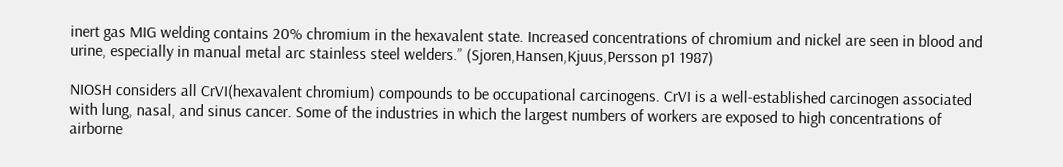inert gas MIG welding contains 20% chromium in the hexavalent state. Increased concentrations of chromium and nickel are seen in blood and urine, especially in manual metal arc stainless steel welders.” (Sjoren,Hansen,Kjuus,Persson p1 1987)

NIOSH considers all CrVI(hexavalent chromium) compounds to be occupational carcinogens. CrVI is a well-established carcinogen associated with lung, nasal, and sinus cancer. Some of the industries in which the largest numbers of workers are exposed to high concentrations of airborne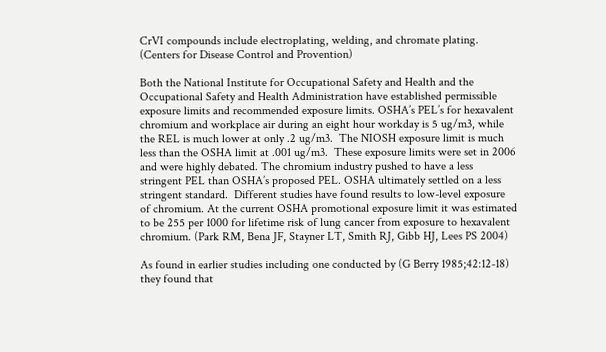CrVI compounds include electroplating, welding, and chromate plating.  (Centers for Disease Control and Provention)

Both the National Institute for Occupational Safety and Health and the Occupational Safety and Health Administration have established permissible exposure limits and recommended exposure limits. OSHA’s PEL’s for hexavalent chromium and workplace air during an eight hour workday is 5 ug/m3, while the REL is much lower at only .2 ug/m3.  The NIOSH exposure limit is much less than the OSHA limit at .001 ug/m3.  These exposure limits were set in 2006 and were highly debated. The chromium industry pushed to have a less stringent PEL than OSHA’s proposed PEL. OSHA ultimately settled on a less stringent standard.  Different studies have found results to low-level exposure of chromium. At the current OSHA promotional exposure limit it was estimated to be 255 per 1000 for lifetime risk of lung cancer from exposure to hexavalent chromium. (Park RM, Bena JF, Stayner LT, Smith RJ, Gibb HJ, Lees PS 2004)

As found in earlier studies including one conducted by (G Berry 1985;42:12-18) they found that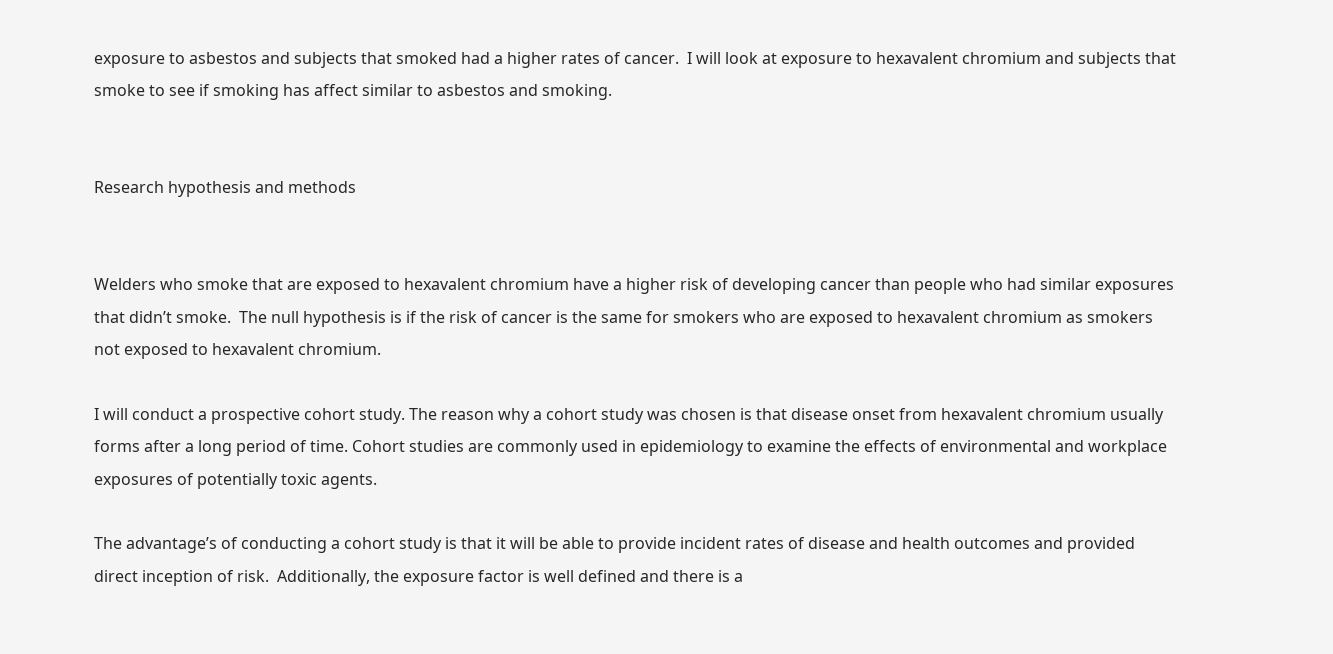exposure to asbestos and subjects that smoked had a higher rates of cancer.  I will look at exposure to hexavalent chromium and subjects that smoke to see if smoking has affect similar to asbestos and smoking.


Research hypothesis and methods


Welders who smoke that are exposed to hexavalent chromium have a higher risk of developing cancer than people who had similar exposures that didn’t smoke.  The null hypothesis is if the risk of cancer is the same for smokers who are exposed to hexavalent chromium as smokers not exposed to hexavalent chromium.

I will conduct a prospective cohort study. The reason why a cohort study was chosen is that disease onset from hexavalent chromium usually forms after a long period of time. Cohort studies are commonly used in epidemiology to examine the effects of environmental and workplace exposures of potentially toxic agents.

The advantage’s of conducting a cohort study is that it will be able to provide incident rates of disease and health outcomes and provided direct inception of risk.  Additionally, the exposure factor is well defined and there is a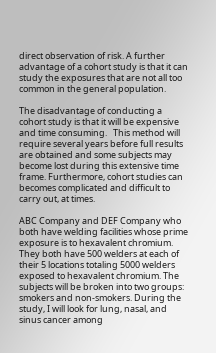direct observation of risk. A further advantage of a cohort study is that it can study the exposures that are not all too common in the general population.

The disadvantage of conducting a cohort study is that it will be expensive and time consuming.   This method will require several years before full results are obtained and some subjects may become lost during this extensive time frame. Furthermore, cohort studies can becomes complicated and difficult to carry out, at times.

ABC Company and DEF Company who both have welding facilities whose prime exposure is to hexavalent chromium.  They both have 500 welders at each of their 5 locations totaling 5000 welders exposed to hexavalent chromium. The subjects will be broken into two groups: smokers and non-smokers. During the study, I will look for lung, nasal, and sinus cancer among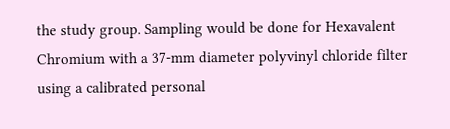the study group. Sampling would be done for Hexavalent Chromium with a 37-mm diameter polyvinyl chloride filter using a calibrated personal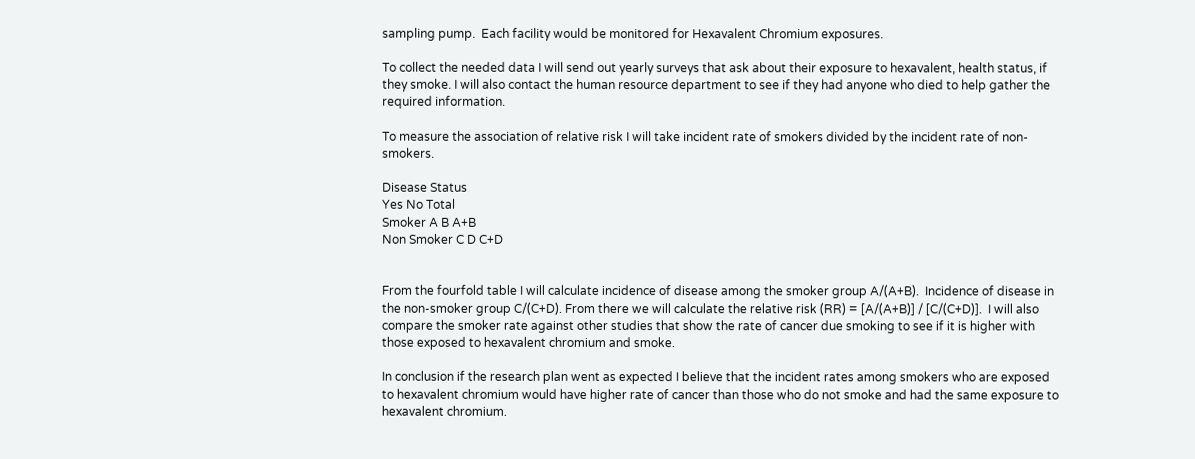sampling pump.  Each facility would be monitored for Hexavalent Chromium exposures.

To collect the needed data I will send out yearly surveys that ask about their exposure to hexavalent, health status, if they smoke. I will also contact the human resource department to see if they had anyone who died to help gather the required information.

To measure the association of relative risk I will take incident rate of smokers divided by the incident rate of non-smokers.

Disease Status
Yes No Total
Smoker A B A+B
Non Smoker C D C+D


From the fourfold table I will calculate incidence of disease among the smoker group A/(A+B).  Incidence of disease in the non-smoker group C/(C+D). From there we will calculate the relative risk (RR) = [A/(A+B)] / [C/(C+D)].  I will also compare the smoker rate against other studies that show the rate of cancer due smoking to see if it is higher with those exposed to hexavalent chromium and smoke.

In conclusion if the research plan went as expected I believe that the incident rates among smokers who are exposed to hexavalent chromium would have higher rate of cancer than those who do not smoke and had the same exposure to hexavalent chromium.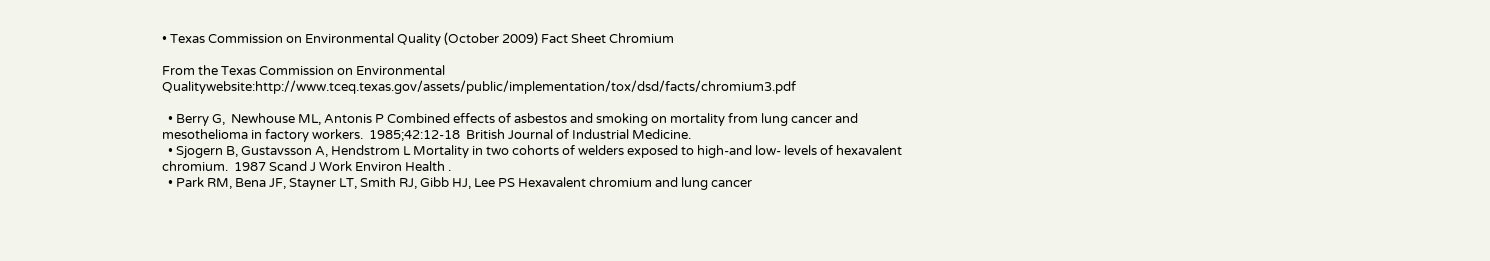• Texas Commission on Environmental Quality (October 2009) Fact Sheet Chromium

From the Texas Commission on Environmental Qualitywebsite:http://www.tceq.texas.gov/assets/public/implementation/tox/dsd/facts/chromium3.pdf

  • Berry G,  Newhouse ML, Antonis P Combined effects of asbestos and smoking on mortality from lung cancer and mesothelioma in factory workers.  1985;42:12-18  British Journal of Industrial Medicine.
  • Sjogern B, Gustavsson A, Hendstrom L Mortality in two cohorts of welders exposed to high-and low- levels of hexavalent chromium.  1987 Scand J Work Environ Health .
  • Park RM, Bena JF, Stayner LT, Smith RJ, Gibb HJ, Lee PS Hexavalent chromium and lung cancer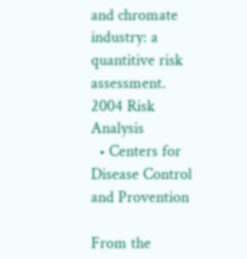and chromate industry: a quantitive risk assessment.  2004 Risk Analysis
  • Centers for Disease Control and Provention

From the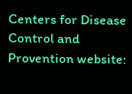Centers for Disease Control and Provention website: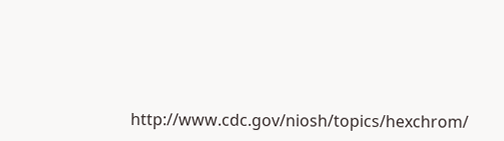http://www.cdc.gov/niosh/topics/hexchrom/